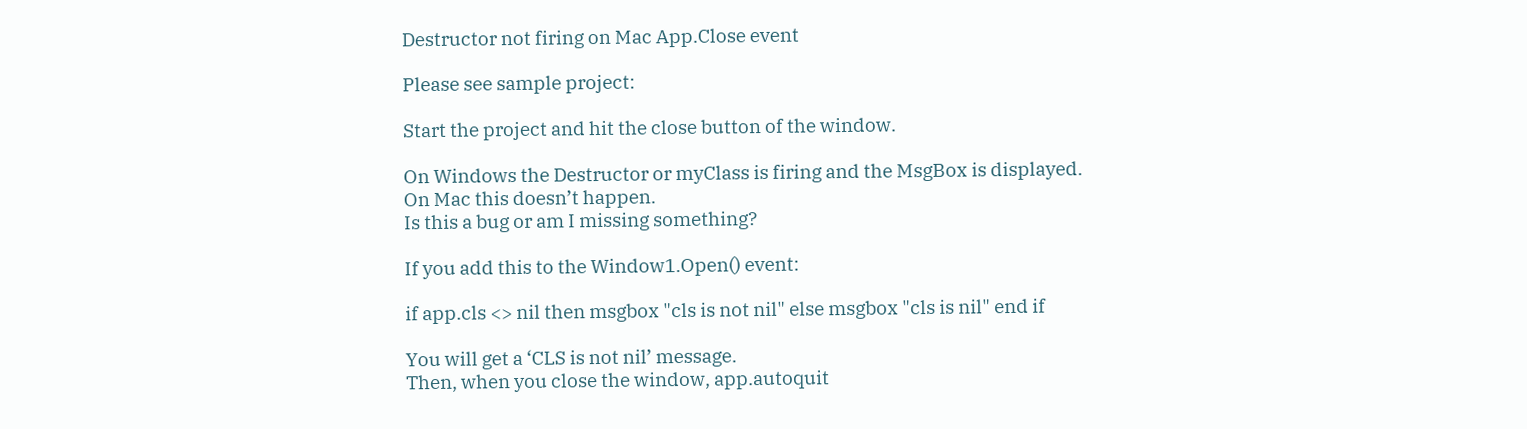Destructor not firing on Mac App.Close event

Please see sample project:

Start the project and hit the close button of the window.

On Windows the Destructor or myClass is firing and the MsgBox is displayed.
On Mac this doesn’t happen.
Is this a bug or am I missing something?

If you add this to the Window1.Open() event:

if app.cls <> nil then msgbox "cls is not nil" else msgbox "cls is nil" end if

You will get a ‘CLS is not nil’ message.
Then, when you close the window, app.autoquit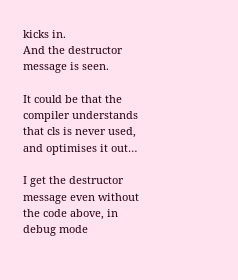kicks in.
And the destructor message is seen.

It could be that the compiler understands that cls is never used, and optimises it out…

I get the destructor message even without the code above, in debug mode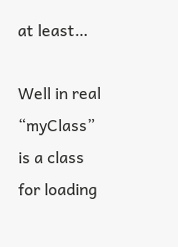at least…

Well in real “myClass” is a class for loading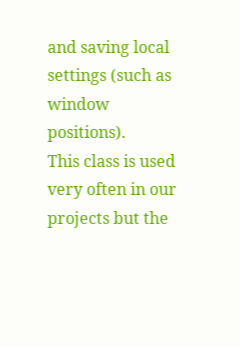and saving local settings (such as window positions).
This class is used very often in our projects but the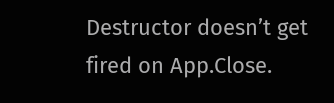Destructor doesn’t get fired on App.Close.